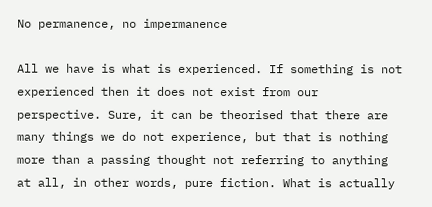No permanence, no impermanence

All we have is what is experienced. If something is not experienced then it does not exist from our perspective. Sure, it can be theorised that there are many things we do not experience, but that is nothing more than a passing thought not referring to anything at all, in other words, pure fiction. What is actually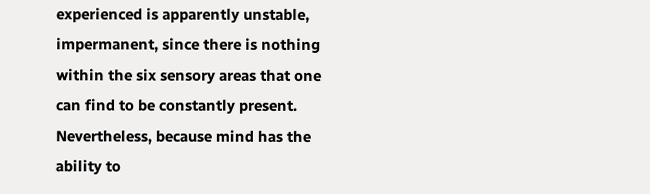experienced is apparently unstable, impermanent, since there is nothing within the six sensory areas that one can find to be constantly present. Nevertheless, because mind has the ability to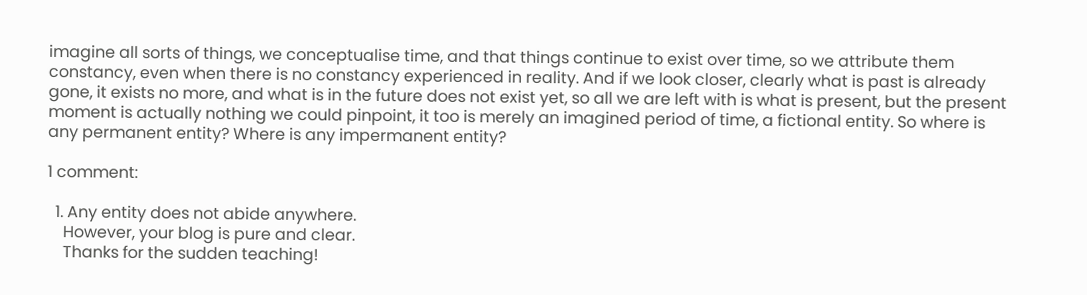imagine all sorts of things, we conceptualise time, and that things continue to exist over time, so we attribute them constancy, even when there is no constancy experienced in reality. And if we look closer, clearly what is past is already gone, it exists no more, and what is in the future does not exist yet, so all we are left with is what is present, but the present moment is actually nothing we could pinpoint, it too is merely an imagined period of time, a fictional entity. So where is any permanent entity? Where is any impermanent entity?

1 comment:

  1. Any entity does not abide anywhere.
    However, your blog is pure and clear.
    Thanks for the sudden teaching!